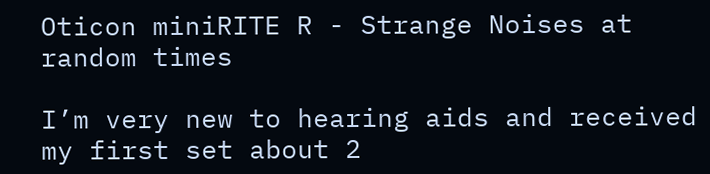Oticon miniRITE R - Strange Noises at random times

I’m very new to hearing aids and received my first set about 2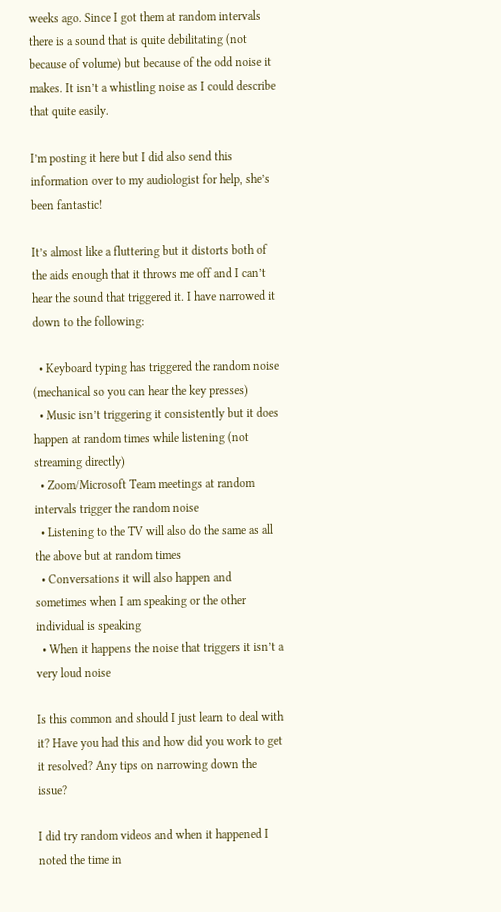weeks ago. Since I got them at random intervals there is a sound that is quite debilitating (not because of volume) but because of the odd noise it makes. It isn’t a whistling noise as I could describe that quite easily.

I’m posting it here but I did also send this information over to my audiologist for help, she’s been fantastic!

It’s almost like a fluttering but it distorts both of the aids enough that it throws me off and I can’t hear the sound that triggered it. I have narrowed it down to the following:

  • Keyboard typing has triggered the random noise (mechanical so you can hear the key presses)
  • Music isn’t triggering it consistently but it does happen at random times while listening (not streaming directly)
  • Zoom/Microsoft Team meetings at random intervals trigger the random noise
  • Listening to the TV will also do the same as all the above but at random times
  • Conversations it will also happen and sometimes when I am speaking or the other individual is speaking
  • When it happens the noise that triggers it isn’t a very loud noise

Is this common and should I just learn to deal with it? Have you had this and how did you work to get it resolved? Any tips on narrowing down the issue?

I did try random videos and when it happened I noted the time in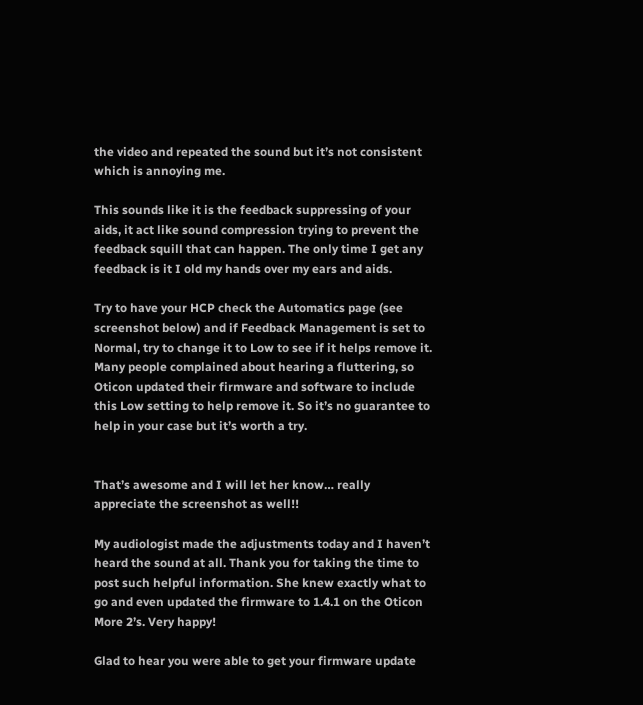the video and repeated the sound but it’s not consistent which is annoying me.

This sounds like it is the feedback suppressing of your aids, it act like sound compression trying to prevent the feedback squill that can happen. The only time I get any feedback is it I old my hands over my ears and aids.

Try to have your HCP check the Automatics page (see screenshot below) and if Feedback Management is set to Normal, try to change it to Low to see if it helps remove it. Many people complained about hearing a fluttering, so Oticon updated their firmware and software to include this Low setting to help remove it. So it’s no guarantee to help in your case but it’s worth a try.


That’s awesome and I will let her know… really appreciate the screenshot as well!!

My audiologist made the adjustments today and I haven’t heard the sound at all. Thank you for taking the time to post such helpful information. She knew exactly what to go and even updated the firmware to 1.4.1 on the Oticon More 2’s. Very happy!

Glad to hear you were able to get your firmware update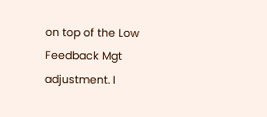on top of the Low Feedback Mgt adjustment. I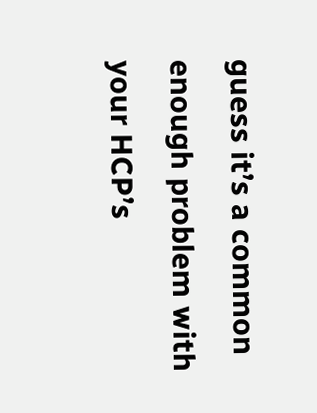guess it’s a common enough problem with your HCP’s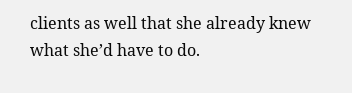clients as well that she already knew what she’d have to do.